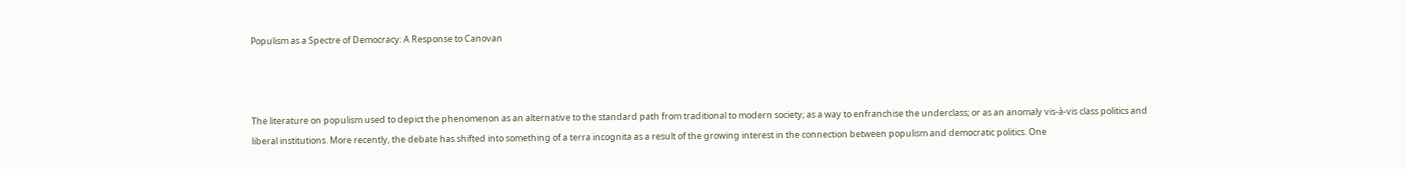Populism as a Spectre of Democracy: A Response to Canovan



The literature on populism used to depict the phenomenon as an alternative to the standard path from traditional to modern society; as a way to enfranchise the underclass; or as an anomaly vis-à-vis class politics and liberal institutions. More recently, the debate has shifted into something of a terra incognita as a result of the growing interest in the connection between populism and democratic politics. One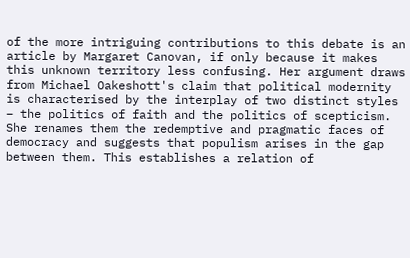of the more intriguing contributions to this debate is an article by Margaret Canovan, if only because it makes this unknown territory less confusing. Her argument draws from Michael Oakeshott's claim that political modernity is characterised by the interplay of two distinct styles – the politics of faith and the politics of scepticism. She renames them the redemptive and pragmatic faces of democracy and suggests that populism arises in the gap between them. This establishes a relation of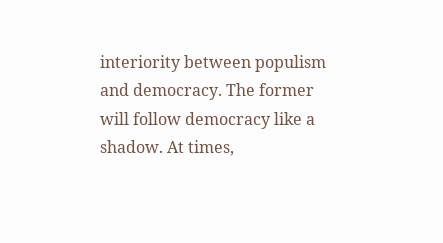interiority between populism and democracy. The former will follow democracy like a shadow. At times,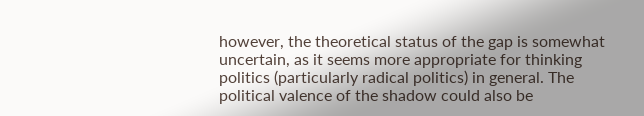however, the theoretical status of the gap is somewhat uncertain, as it seems more appropriate for thinking politics (particularly radical politics) in general. The political valence of the shadow could also be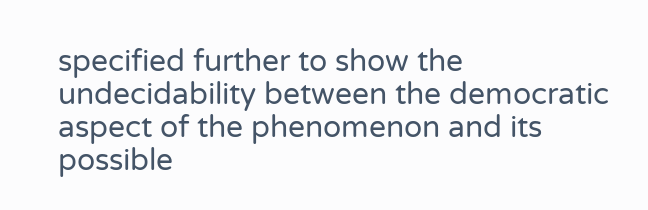specified further to show the undecidability between the democratic aspect of the phenomenon and its possible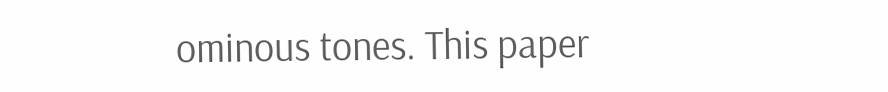ominous tones. This paper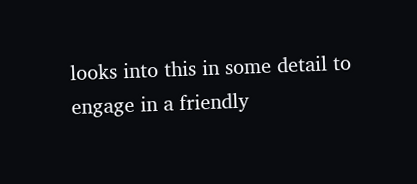looks into this in some detail to engage in a friendly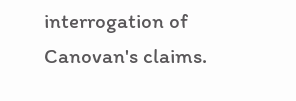interrogation of Canovan's claims.